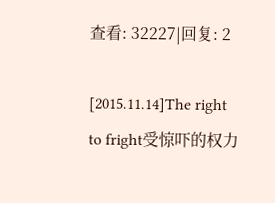查看: 32227|回复: 2

[2015.11.14]The right to fright受惊吓的权力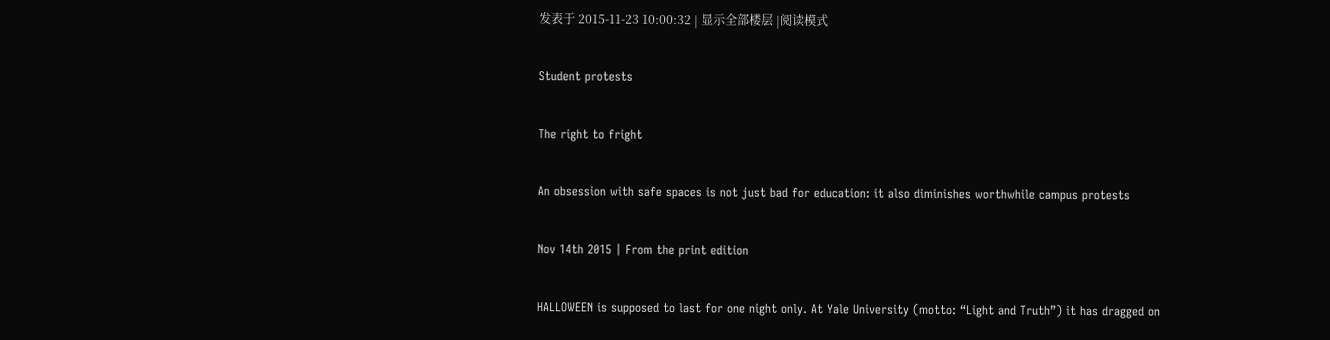发表于 2015-11-23 10:00:32 | 显示全部楼层 |阅读模式

Student protests

The right to fright

An obsession with safe spaces is not just bad for education: it also diminishes worthwhile campus protests

Nov 14th 2015 | From the print edition

HALLOWEEN is supposed to last for one night only. At Yale University (motto: “Light and Truth”) it has dragged on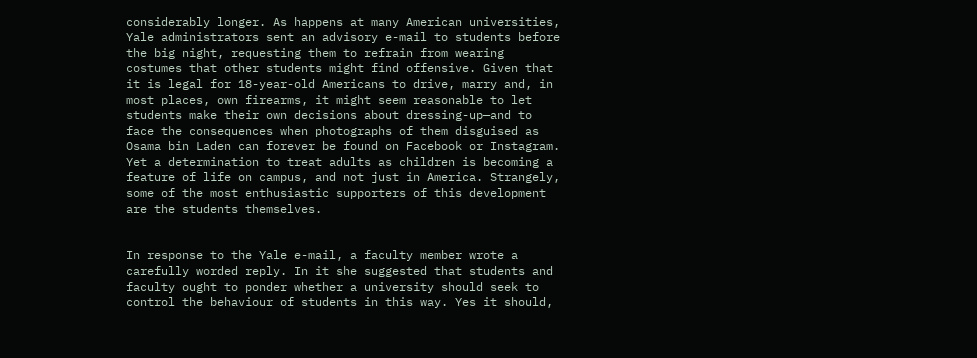considerably longer. As happens at many American universities, Yale administrators sent an advisory e-mail to students before the big night, requesting them to refrain from wearing costumes that other students might find offensive. Given that it is legal for 18-year-old Americans to drive, marry and, in most places, own firearms, it might seem reasonable to let students make their own decisions about dressing-up—and to face the consequences when photographs of them disguised as Osama bin Laden can forever be found on Facebook or Instagram. Yet a determination to treat adults as children is becoming a feature of life on campus, and not just in America. Strangely, some of the most enthusiastic supporters of this development are the students themselves.


In response to the Yale e-mail, a faculty member wrote a carefully worded reply. In it she suggested that students and faculty ought to ponder whether a university should seek to control the behaviour of students in this way. Yes it should,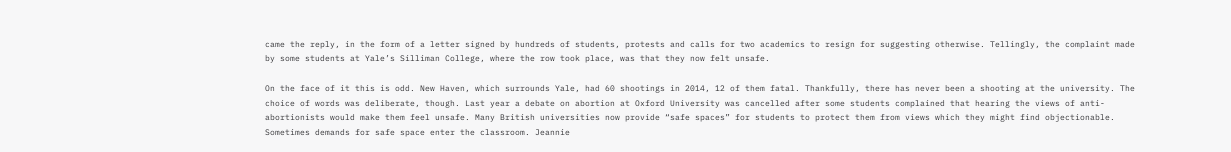came the reply, in the form of a letter signed by hundreds of students, protests and calls for two academics to resign for suggesting otherwise. Tellingly, the complaint made by some students at Yale’s Silliman College, where the row took place, was that they now felt unsafe.

On the face of it this is odd. New Haven, which surrounds Yale, had 60 shootings in 2014, 12 of them fatal. Thankfully, there has never been a shooting at the university. The choice of words was deliberate, though. Last year a debate on abortion at Oxford University was cancelled after some students complained that hearing the views of anti-abortionists would make them feel unsafe. Many British universities now provide “safe spaces” for students to protect them from views which they might find objectionable. Sometimes demands for safe space enter the classroom. Jeannie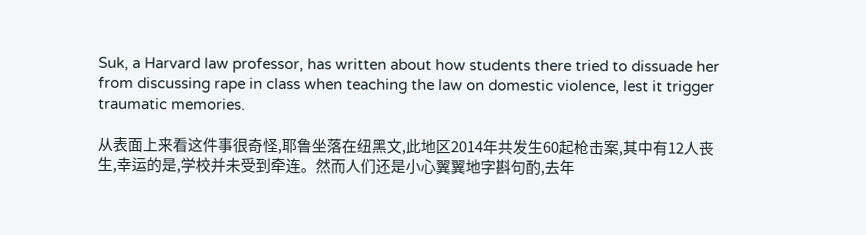Suk, a Harvard law professor, has written about how students there tried to dissuade her from discussing rape in class when teaching the law on domestic violence, lest it trigger traumatic memories.

从表面上来看这件事很奇怪,耶鲁坐落在纽黑文,此地区2014年共发生60起枪击案,其中有12人丧生,幸运的是,学校并未受到牵连。然而人们还是小心翼翼地字斟句酌,去年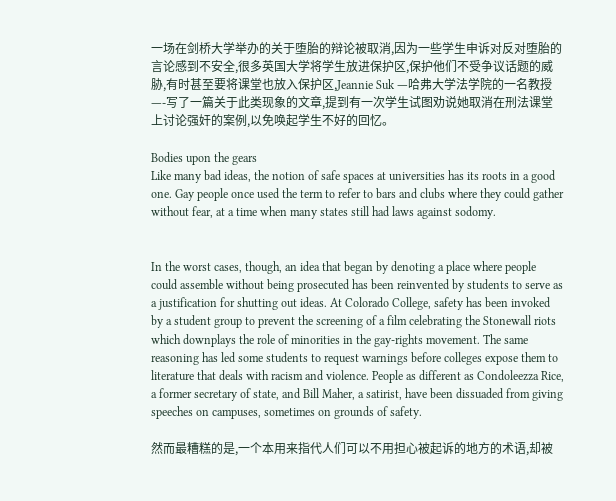一场在剑桥大学举办的关于堕胎的辩论被取消,因为一些学生申诉对反对堕胎的言论感到不安全,很多英国大学将学生放进保护区,保护他们不受争议话题的威胁,有时甚至要将课堂也放入保护区,Jeannie Suk —哈弗大学法学院的一名教授—-写了一篇关于此类现象的文章,提到有一次学生试图劝说她取消在刑法课堂上讨论强奸的案例,以免唤起学生不好的回忆。

Bodies upon the gears
Like many bad ideas, the notion of safe spaces at universities has its roots in a good one. Gay people once used the term to refer to bars and clubs where they could gather without fear, at a time when many states still had laws against sodomy.


In the worst cases, though, an idea that began by denoting a place where people could assemble without being prosecuted has been reinvented by students to serve as a justification for shutting out ideas. At Colorado College, safety has been invoked by a student group to prevent the screening of a film celebrating the Stonewall riots which downplays the role of minorities in the gay-rights movement. The same reasoning has led some students to request warnings before colleges expose them to literature that deals with racism and violence. People as different as Condoleezza Rice, a former secretary of state, and Bill Maher, a satirist, have been dissuaded from giving speeches on campuses, sometimes on grounds of safety.

然而最糟糕的是,一个本用来指代人们可以不用担心被起诉的地方的术语,却被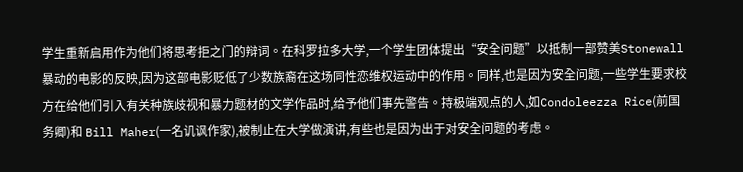学生重新启用作为他们将思考拒之门的辩词。在科罗拉多大学,一个学生团体提出“安全问题”以抵制一部赞美Stonewall暴动的电影的反映,因为这部电影贬低了少数族裔在这场同性恋维权运动中的作用。同样,也是因为安全问题,一些学生要求校方在给他们引入有关种族歧视和暴力题材的文学作品时,给予他们事先警告。持极端观点的人,如Condoleezza Rice(前国务卿)和 Bill Maher(一名讥讽作家),被制止在大学做演讲,有些也是因为出于对安全问题的考虑。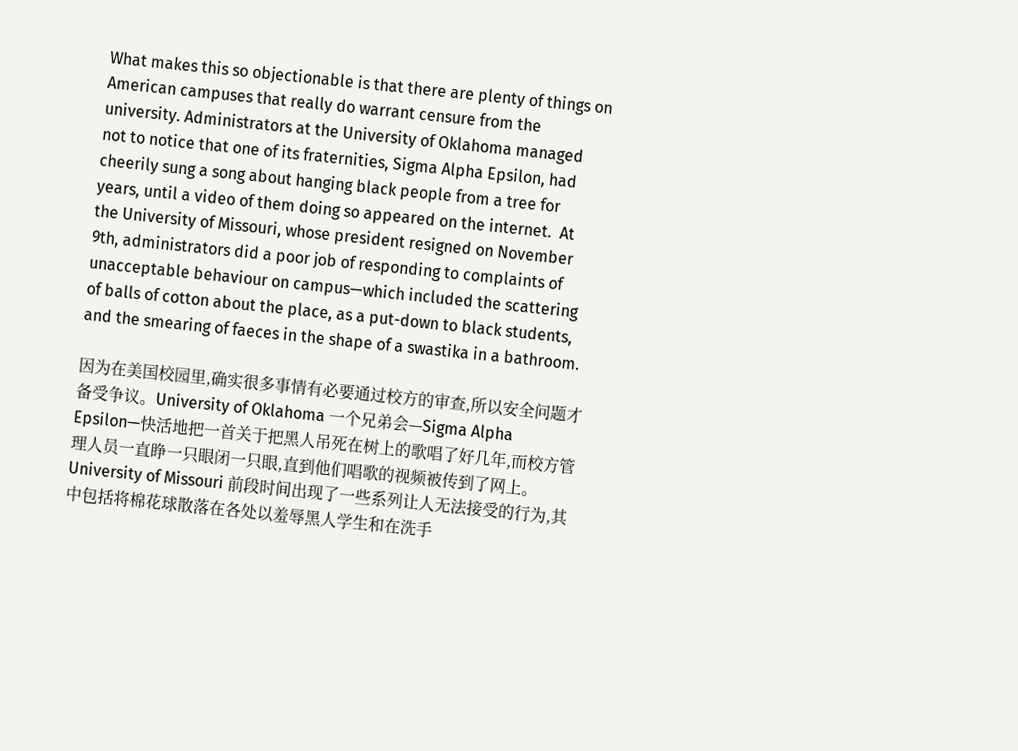What makes this so objectionable is that there are plenty of things on American campuses that really do warrant censure from the university. Administrators at the University of Oklahoma managed not to notice that one of its fraternities, Sigma Alpha Epsilon, had cheerily sung a song about hanging black people from a tree for years, until a video of them doing so appeared on the internet.  At the University of Missouri, whose president resigned on November 9th, administrators did a poor job of responding to complaints of unacceptable behaviour on campus—which included the scattering of balls of cotton about the place, as a put-down to black students, and the smearing of faeces in the shape of a swastika in a bathroom.

因为在美国校园里,确实很多事情有必要通过校方的审查,所以安全问题才备受争议。University of Oklahoma 一个兄弟会—Sigma Alpha Epsilon—快活地把一首关于把黑人吊死在树上的歌唱了好几年,而校方管理人员一直睁一只眼闭一只眼,直到他们唱歌的视频被传到了网上。University of Missouri 前段时间出现了一些系列让人无法接受的行为,其中包括将棉花球散落在各处以羞辱黑人学生和在洗手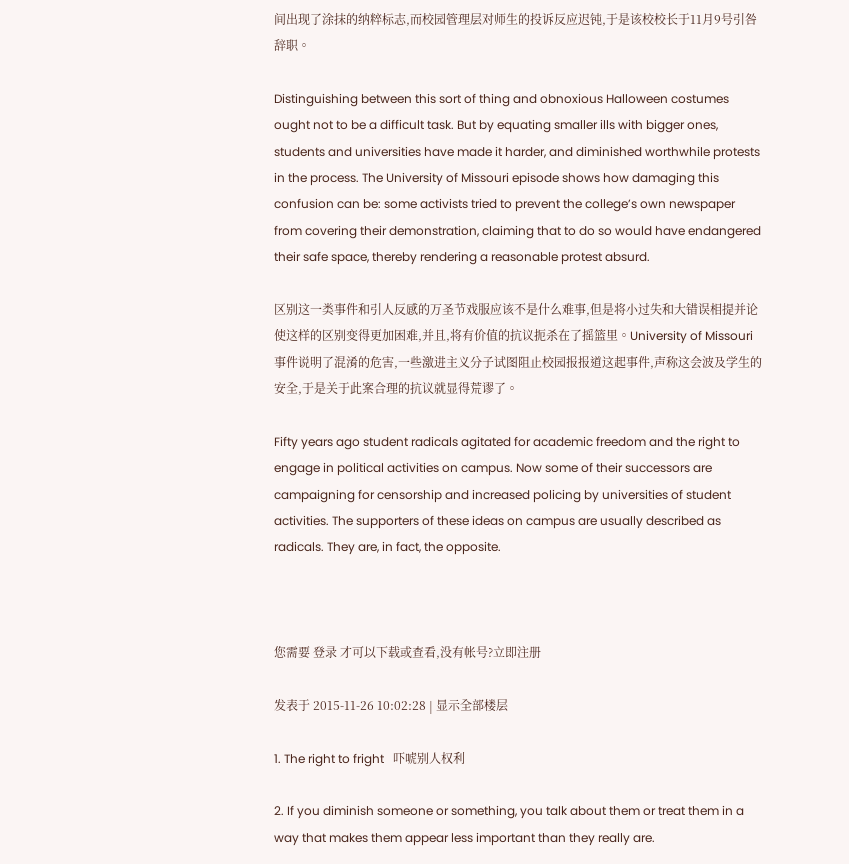间出现了涂抹的纳粹标志,而校园管理层对师生的投诉反应迟钝,于是该校校长于11月9号引咎辞职。

Distinguishing between this sort of thing and obnoxious Halloween costumes ought not to be a difficult task. But by equating smaller ills with bigger ones, students and universities have made it harder, and diminished worthwhile protests in the process. The University of Missouri episode shows how damaging this confusion can be: some activists tried to prevent the college’s own newspaper from covering their demonstration, claiming that to do so would have endangered their safe space, thereby rendering a reasonable protest absurd.

区别这一类事件和引人反感的万圣节戏服应该不是什么难事,但是将小过失和大错误相提并论使这样的区别变得更加困难,并且,将有价值的抗议扼杀在了摇篮里。University of Missouri 事件说明了混淆的危害,一些激进主义分子试图阻止校园报报道这起事件,声称这会波及学生的安全,于是关于此案合理的抗议就显得荒谬了。

Fifty years ago student radicals agitated for academic freedom and the right to engage in political activities on campus. Now some of their successors are campaigning for censorship and increased policing by universities of student activities. The supporters of these ideas on campus are usually described as radicals. They are, in fact, the opposite.



您需要 登录 才可以下载或查看,没有帐号?立即注册

发表于 2015-11-26 10:02:28 | 显示全部楼层

1. The right to fright   吓唬别人权利

2. If you diminish someone or something, you talk about them or treat them in a way that makes them appear less important than they really are.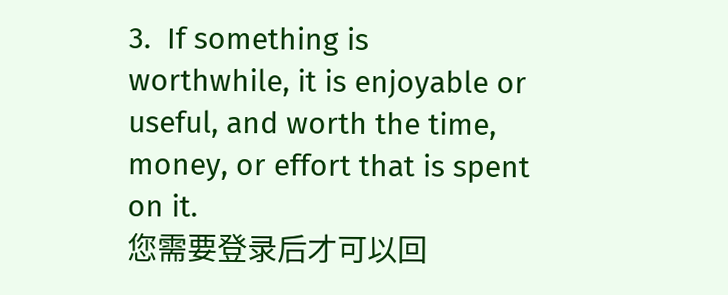3.  If something is worthwhile, it is enjoyable or useful, and worth the time, money, or effort that is spent on it.
您需要登录后才可以回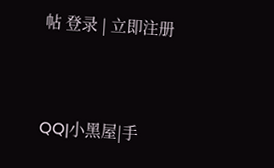帖 登录 | 立即注册


QQ|小黑屋|手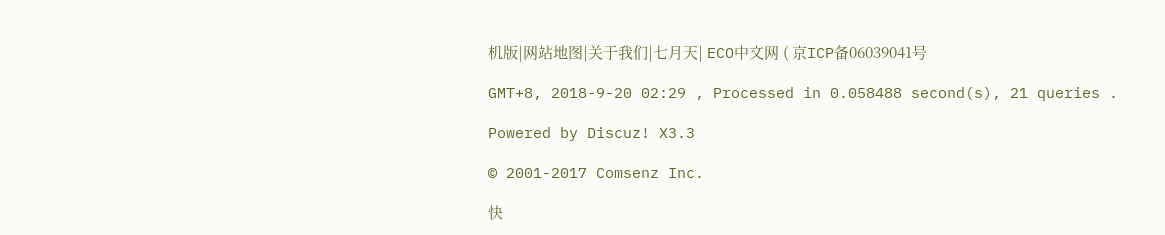机版|网站地图|关于我们|七月天| ECO中文网 ( 京ICP备06039041号

GMT+8, 2018-9-20 02:29 , Processed in 0.058488 second(s), 21 queries .

Powered by Discuz! X3.3

© 2001-2017 Comsenz Inc.

快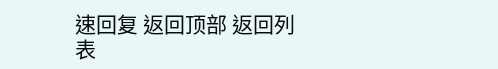速回复 返回顶部 返回列表